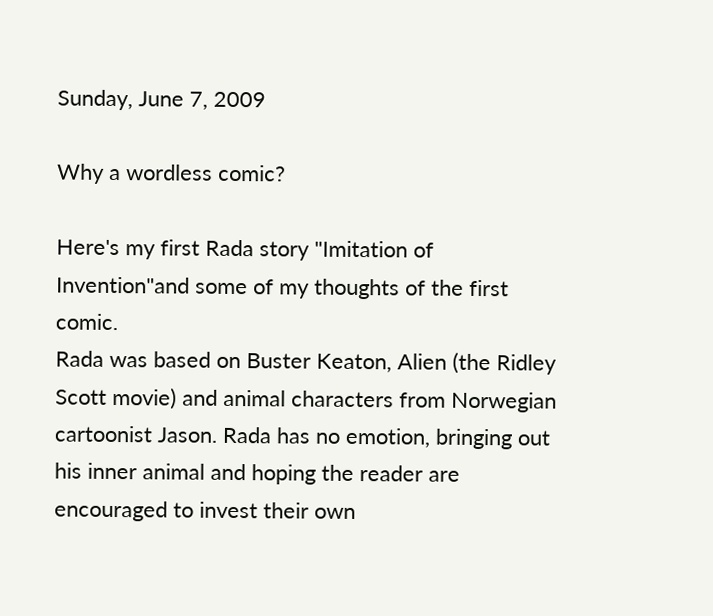Sunday, June 7, 2009

Why a wordless comic?

Here's my first Rada story "Imitation of Invention"and some of my thoughts of the first comic.
Rada was based on Buster Keaton, Alien (the Ridley Scott movie) and animal characters from Norwegian cartoonist Jason. Rada has no emotion, bringing out his inner animal and hoping the reader are encouraged to invest their own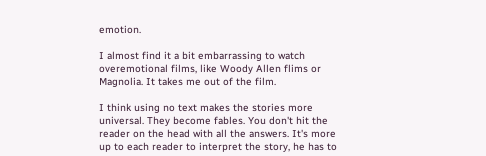emotion.

I almost find it a bit embarrassing to watch overemotional films, like Woody Allen flims or Magnolia. It takes me out of the film.

I think using no text makes the stories more universal. They become fables. You don't hit the reader on the head with all the answers. It's more up to each reader to interpret the story, he has to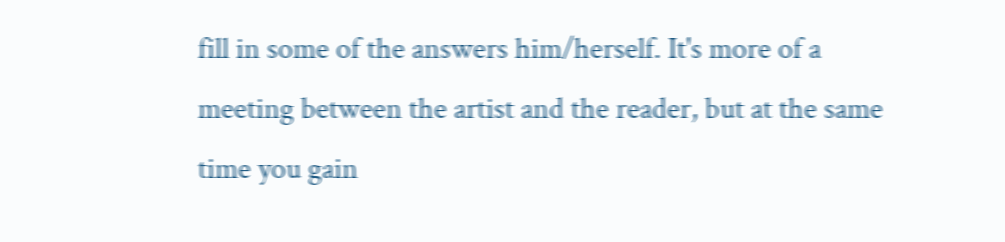fill in some of the answers him/herself. It's more of a meeting between the artist and the reader, but at the same time you gain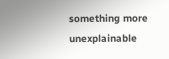something more unexplainable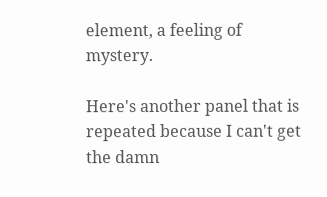element, a feeling of mystery.

Here's another panel that is repeated because I can't get the damn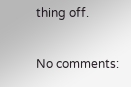thing off.

No comments: